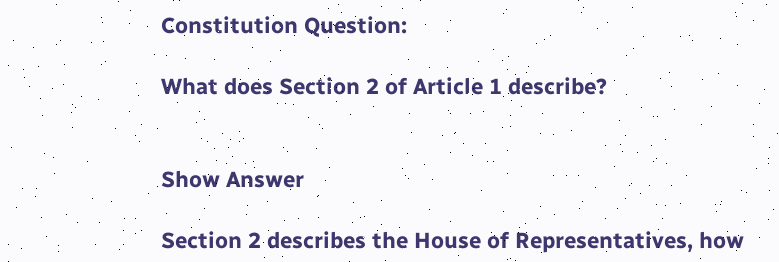Constitution Question:

What does Section 2 of Article 1 describe?


Show Answer

Section 2 describes the House of Representatives, how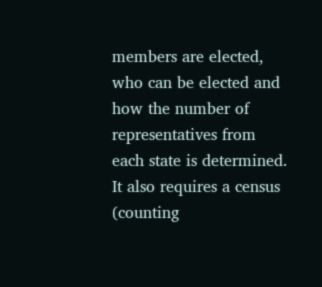members are elected, who can be elected and how the number of representatives from each state is determined.  It also requires a census (counting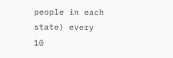people in each state) every 10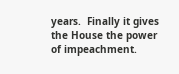years.  Finally it gives the House the power of impeachment.